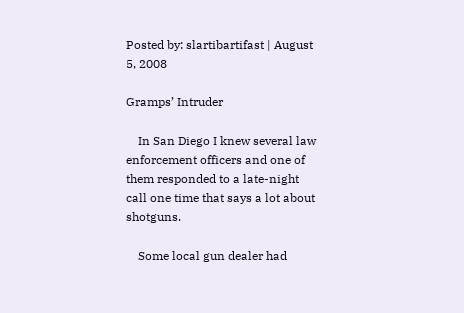Posted by: slartibartifast | August 5, 2008

Gramps’ Intruder

    In San Diego I knew several law enforcement officers and one of them responded to a late-night call one time that says a lot about shotguns.

    Some local gun dealer had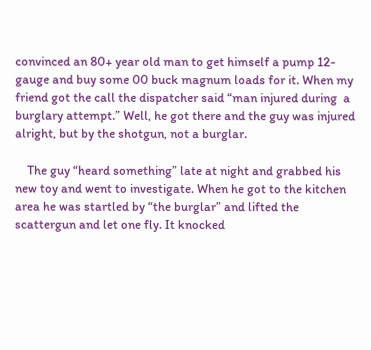convinced an 80+ year old man to get himself a pump 12-gauge and buy some 00 buck magnum loads for it. When my friend got the call the dispatcher said “man injured during  a burglary attempt.” Well, he got there and the guy was injured alright, but by the shotgun, not a burglar.

    The guy “heard something” late at night and grabbed his new toy and went to investigate. When he got to the kitchen area he was startled by “the burglar” and lifted the scattergun and let one fly. It knocked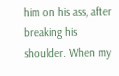him on his ass, after breaking his shoulder. When my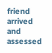friend arrived and assessed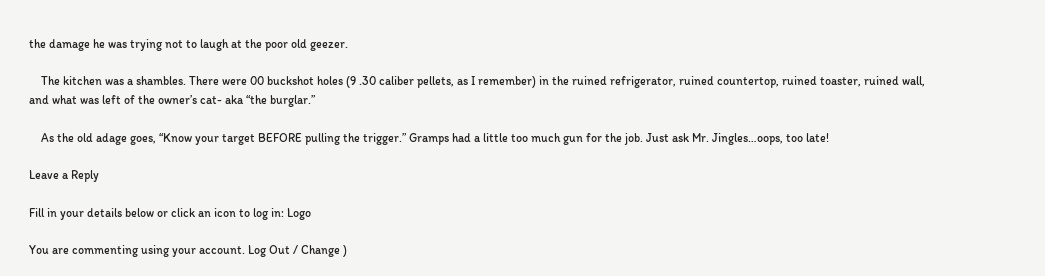the damage he was trying not to laugh at the poor old geezer.

    The kitchen was a shambles. There were 00 buckshot holes (9 .30 caliber pellets, as I remember) in the ruined refrigerator, ruined countertop, ruined toaster, ruined wall, and what was left of the owner’s cat- aka “the burglar.”

    As the old adage goes, “Know your target BEFORE pulling the trigger.” Gramps had a little too much gun for the job. Just ask Mr. Jingles…oops, too late!

Leave a Reply

Fill in your details below or click an icon to log in: Logo

You are commenting using your account. Log Out / Change )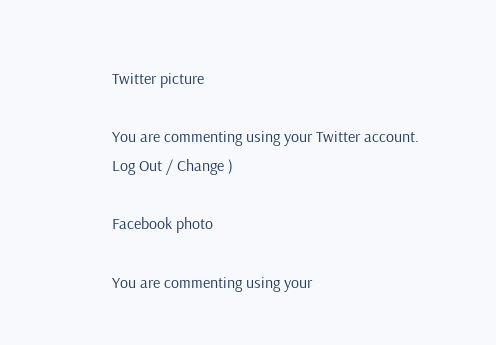Twitter picture

You are commenting using your Twitter account. Log Out / Change )

Facebook photo

You are commenting using your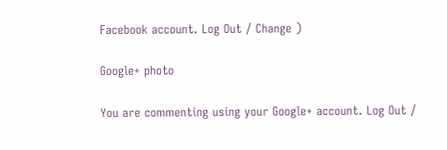Facebook account. Log Out / Change )

Google+ photo

You are commenting using your Google+ account. Log Out /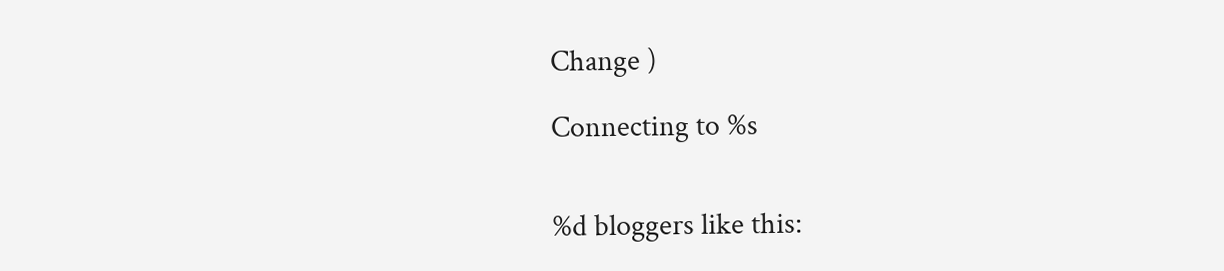Change )

Connecting to %s


%d bloggers like this: